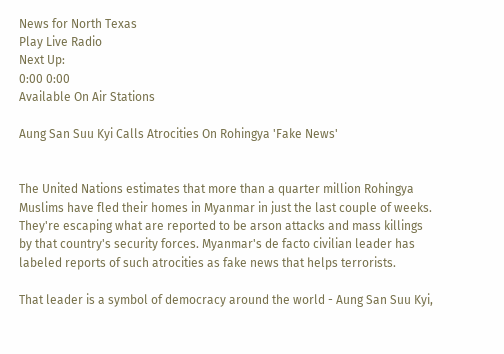News for North Texas
Play Live Radio
Next Up:
0:00 0:00
Available On Air Stations

Aung San Suu Kyi Calls Atrocities On Rohingya 'Fake News'


The United Nations estimates that more than a quarter million Rohingya Muslims have fled their homes in Myanmar in just the last couple of weeks. They're escaping what are reported to be arson attacks and mass killings by that country's security forces. Myanmar's de facto civilian leader has labeled reports of such atrocities as fake news that helps terrorists.

That leader is a symbol of democracy around the world - Aung San Suu Kyi,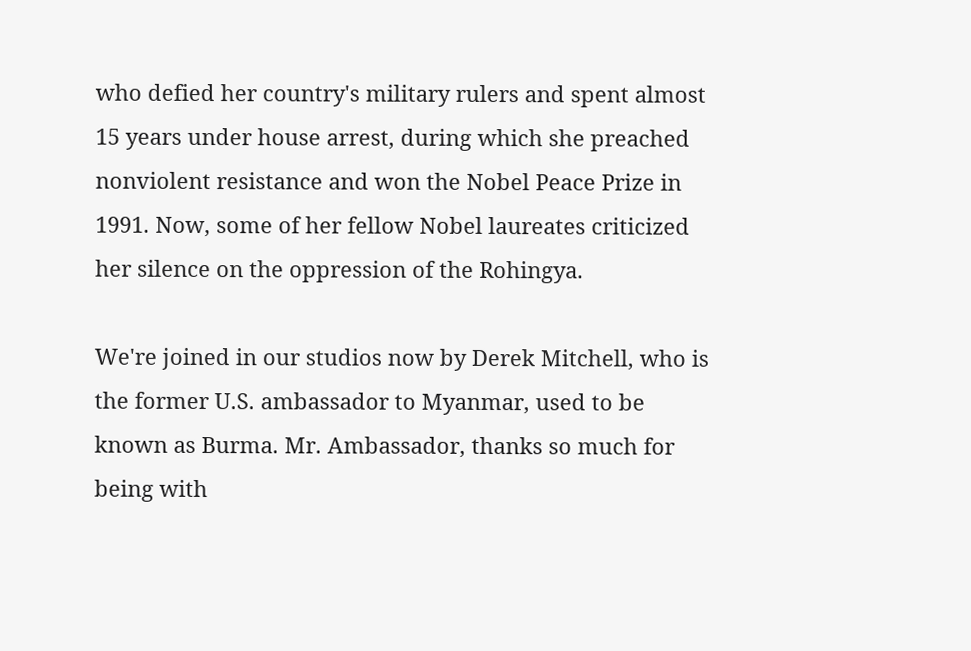who defied her country's military rulers and spent almost 15 years under house arrest, during which she preached nonviolent resistance and won the Nobel Peace Prize in 1991. Now, some of her fellow Nobel laureates criticized her silence on the oppression of the Rohingya.

We're joined in our studios now by Derek Mitchell, who is the former U.S. ambassador to Myanmar, used to be known as Burma. Mr. Ambassador, thanks so much for being with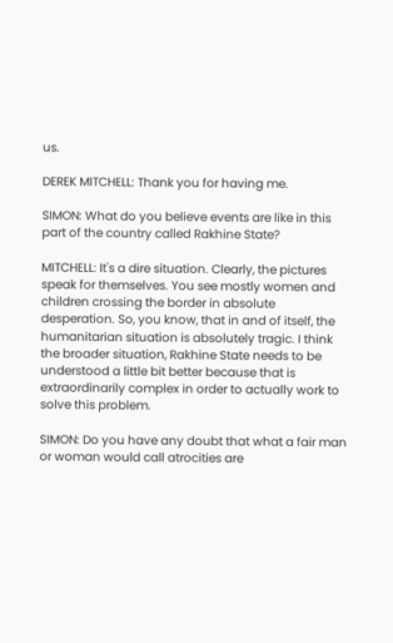us.

DEREK MITCHELL: Thank you for having me.

SIMON: What do you believe events are like in this part of the country called Rakhine State?

MITCHELL: It's a dire situation. Clearly, the pictures speak for themselves. You see mostly women and children crossing the border in absolute desperation. So, you know, that in and of itself, the humanitarian situation is absolutely tragic. I think the broader situation, Rakhine State needs to be understood a little bit better because that is extraordinarily complex in order to actually work to solve this problem.

SIMON: Do you have any doubt that what a fair man or woman would call atrocities are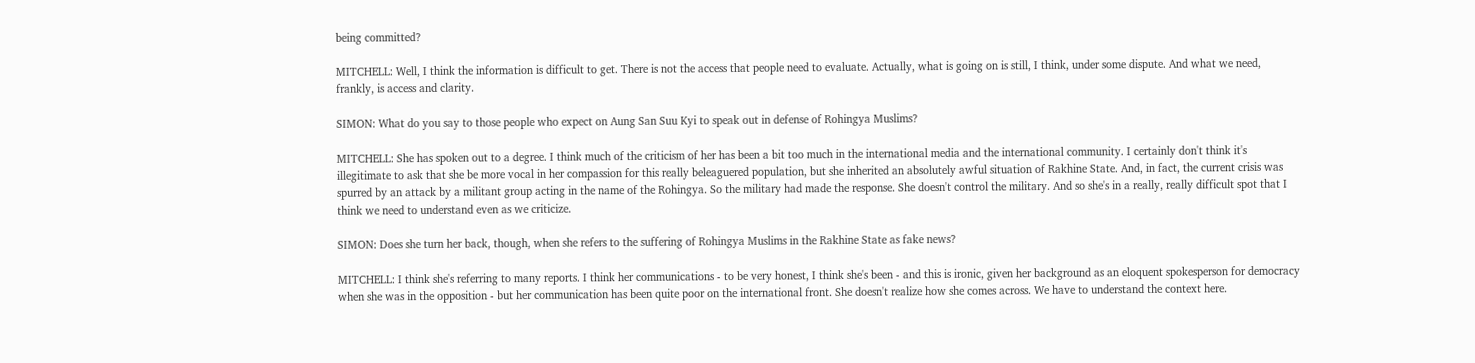being committed?

MITCHELL: Well, I think the information is difficult to get. There is not the access that people need to evaluate. Actually, what is going on is still, I think, under some dispute. And what we need, frankly, is access and clarity.

SIMON: What do you say to those people who expect on Aung San Suu Kyi to speak out in defense of Rohingya Muslims?

MITCHELL: She has spoken out to a degree. I think much of the criticism of her has been a bit too much in the international media and the international community. I certainly don't think it's illegitimate to ask that she be more vocal in her compassion for this really beleaguered population, but she inherited an absolutely awful situation of Rakhine State. And, in fact, the current crisis was spurred by an attack by a militant group acting in the name of the Rohingya. So the military had made the response. She doesn't control the military. And so she's in a really, really difficult spot that I think we need to understand even as we criticize.

SIMON: Does she turn her back, though, when she refers to the suffering of Rohingya Muslims in the Rakhine State as fake news?

MITCHELL: I think she's referring to many reports. I think her communications - to be very honest, I think she's been - and this is ironic, given her background as an eloquent spokesperson for democracy when she was in the opposition - but her communication has been quite poor on the international front. She doesn't realize how she comes across. We have to understand the context here.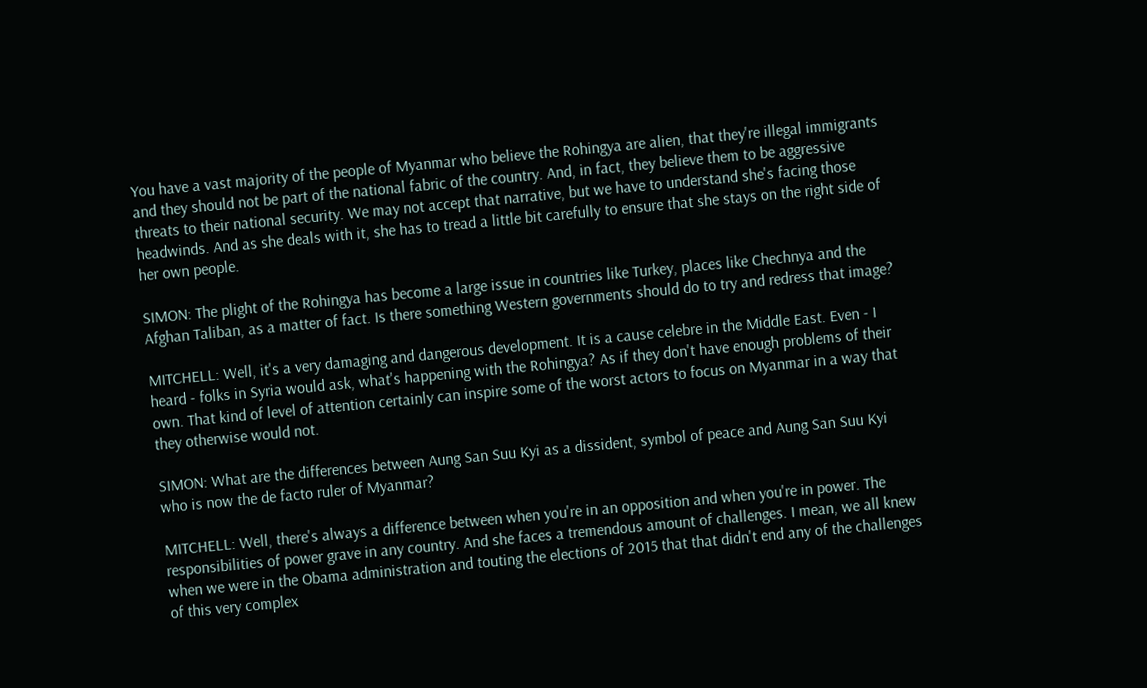You have a vast majority of the people of Myanmar who believe the Rohingya are alien, that they're illegal immigrants and they should not be part of the national fabric of the country. And, in fact, they believe them to be aggressive threats to their national security. We may not accept that narrative, but we have to understand she's facing those headwinds. And as she deals with it, she has to tread a little bit carefully to ensure that she stays on the right side of her own people.

SIMON: The plight of the Rohingya has become a large issue in countries like Turkey, places like Chechnya and the Afghan Taliban, as a matter of fact. Is there something Western governments should do to try and redress that image?

MITCHELL: Well, it's a very damaging and dangerous development. It is a cause celebre in the Middle East. Even - I heard - folks in Syria would ask, what's happening with the Rohingya? As if they don't have enough problems of their own. That kind of level of attention certainly can inspire some of the worst actors to focus on Myanmar in a way that they otherwise would not.

SIMON: What are the differences between Aung San Suu Kyi as a dissident, symbol of peace and Aung San Suu Kyi who is now the de facto ruler of Myanmar?

MITCHELL: Well, there's always a difference between when you're in an opposition and when you're in power. The responsibilities of power grave in any country. And she faces a tremendous amount of challenges. I mean, we all knew when we were in the Obama administration and touting the elections of 2015 that that didn't end any of the challenges of this very complex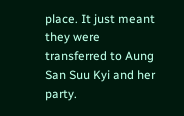place. It just meant they were transferred to Aung San Suu Kyi and her party.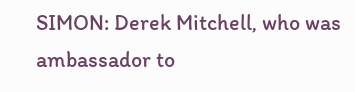SIMON: Derek Mitchell, who was ambassador to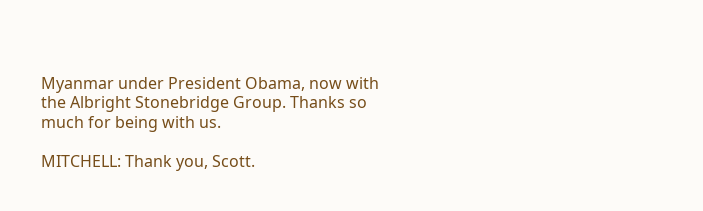Myanmar under President Obama, now with the Albright Stonebridge Group. Thanks so much for being with us.

MITCHELL: Thank you, Scott.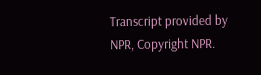Transcript provided by NPR, Copyright NPR.